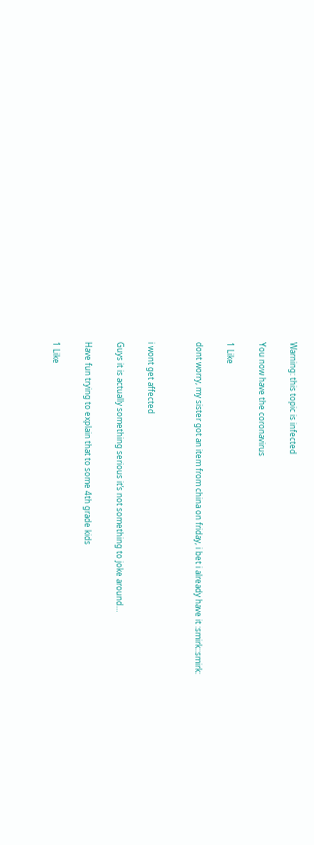Warning: this topic is infected

You now have the coronavirus

1 Like

dont worry, my sister got an item from china on friday, i bet i already have it :smirk::smirk:


i wont get affected

Guys it is actually something serious it’s not something to joke around…

Have fun trying to explain that to some 4th grade kids

1 Like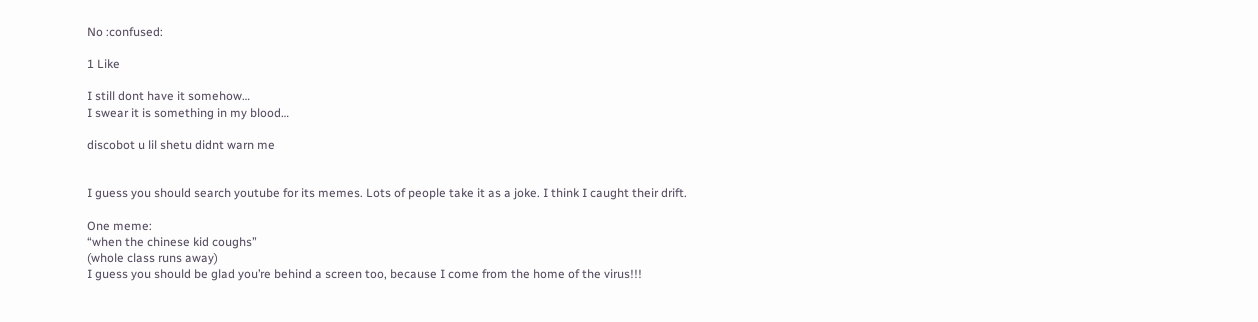No :confused:

1 Like

I still dont have it somehow…
I swear it is something in my blood…

discobot u lil shetu didnt warn me


I guess you should search youtube for its memes. Lots of people take it as a joke. I think I caught their drift.

One meme:
“when the chinese kid coughs”
(whole class runs away)
I guess you should be glad you’re behind a screen too, because I come from the home of the virus!!!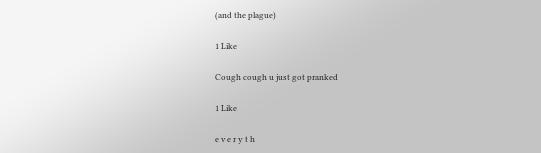(and the plague)

1 Like

Cough cough u just got pranked

1 Like

e v e r y t h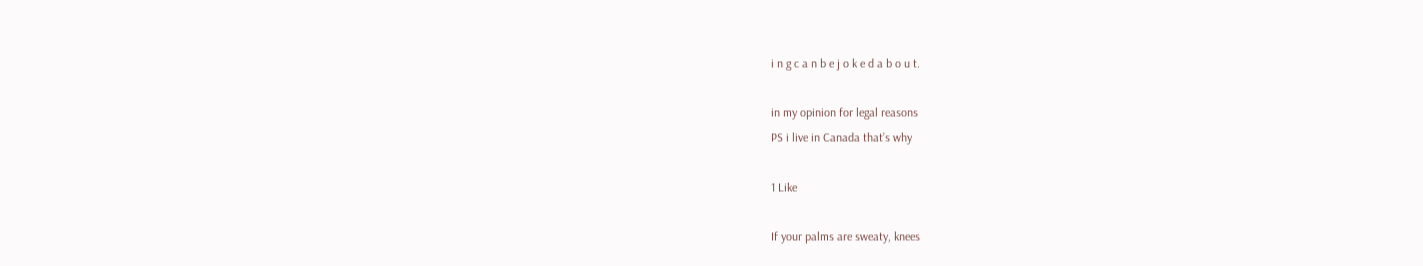i n g c a n b e j o k e d a b o u t.

in my opinion for legal reasons
PS i live in Canada that’s why

1 Like

If your palms are sweaty, knees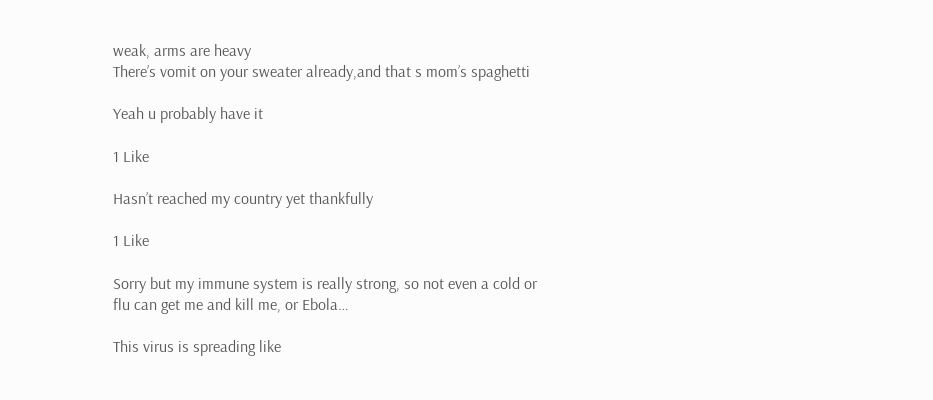weak, arms are heavy
There’s vomit on your sweater already,and that s mom’s spaghetti

Yeah u probably have it

1 Like

Hasn’t reached my country yet thankfully

1 Like

Sorry but my immune system is really strong, so not even a cold or flu can get me and kill me, or Ebola…

This virus is spreading like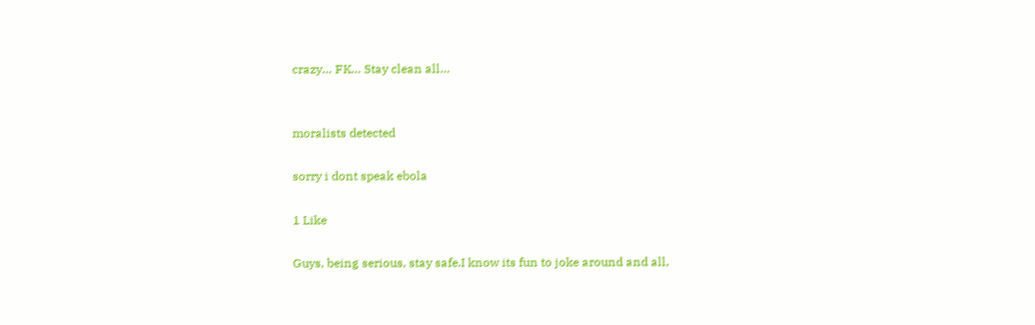crazy… FK… Stay clean all…


moralists detected

sorry i dont speak ebola

1 Like

Guys, being serious, stay safe.I know its fun to joke around and all,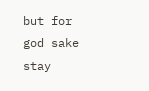but for god sake stay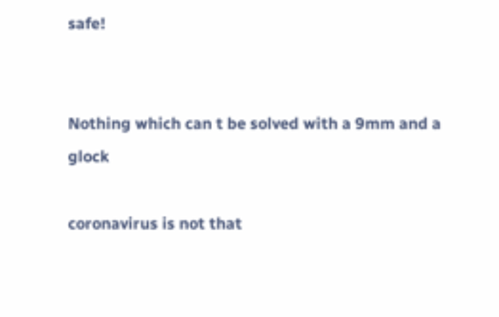safe!


Nothing which can t be solved with a 9mm and a glock

coronavirus is not that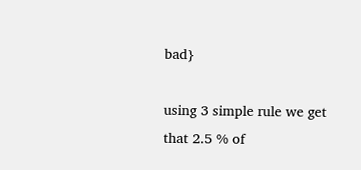bad}

using 3 simple rule we get that 2.5 % of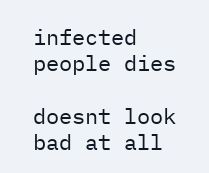infected people dies

doesnt look bad at all